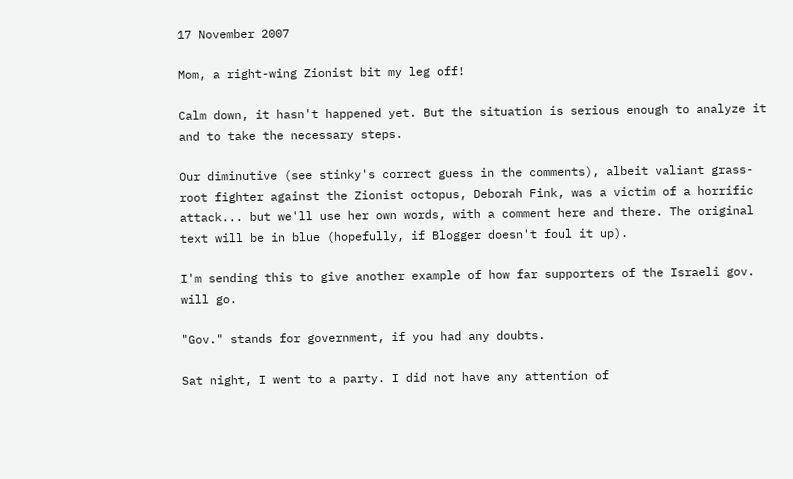17 November 2007

Mom, a right-wing Zionist bit my leg off!

Calm down, it hasn't happened yet. But the situation is serious enough to analyze it and to take the necessary steps.

Our diminutive (see stinky's correct guess in the comments), albeit valiant grass-root fighter against the Zionist octopus, Deborah Fink, was a victim of a horrific attack... but we'll use her own words, with a comment here and there. The original text will be in blue (hopefully, if Blogger doesn't foul it up).

I'm sending this to give another example of how far supporters of the Israeli gov. will go.

"Gov." stands for government, if you had any doubts.

Sat night, I went to a party. I did not have any attention of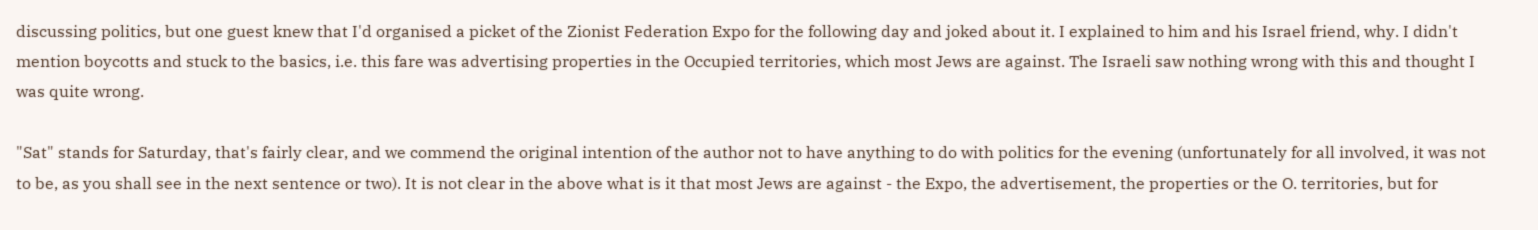discussing politics, but one guest knew that I'd organised a picket of the Zionist Federation Expo for the following day and joked about it. I explained to him and his Israel friend, why. I didn't mention boycotts and stuck to the basics, i.e. this fare was advertising properties in the Occupied territories, which most Jews are against. The Israeli saw nothing wrong with this and thought I was quite wrong.

"Sat" stands for Saturday, that's fairly clear, and we commend the original intention of the author not to have anything to do with politics for the evening (unfortunately for all involved, it was not to be, as you shall see in the next sentence or two). It is not clear in the above what is it that most Jews are against - the Expo, the advertisement, the properties or the O. territories, but for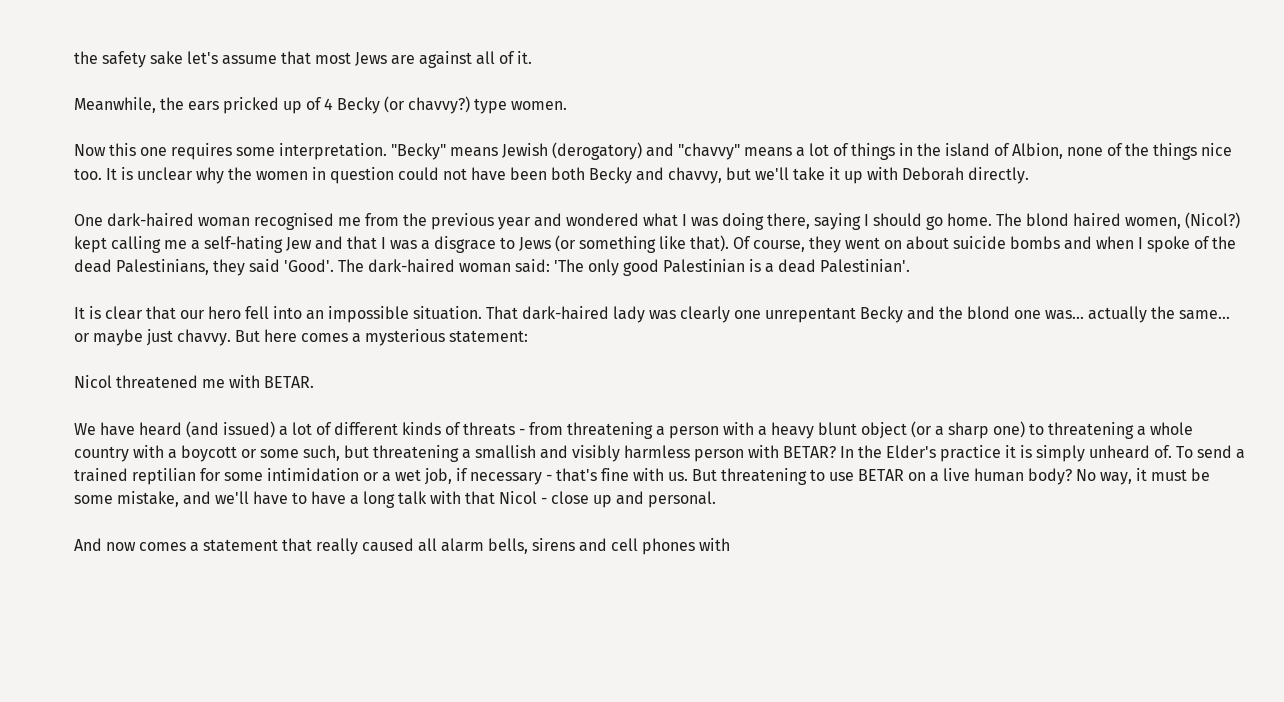the safety sake let's assume that most Jews are against all of it.

Meanwhile, the ears pricked up of 4 Becky (or chavvy?) type women.

Now this one requires some interpretation. "Becky" means Jewish (derogatory) and "chavvy" means a lot of things in the island of Albion, none of the things nice too. It is unclear why the women in question could not have been both Becky and chavvy, but we'll take it up with Deborah directly.

One dark-haired woman recognised me from the previous year and wondered what I was doing there, saying I should go home. The blond haired women, (Nicol?) kept calling me a self-hating Jew and that I was a disgrace to Jews (or something like that). Of course, they went on about suicide bombs and when I spoke of the dead Palestinians, they said 'Good'. The dark-haired woman said: 'The only good Palestinian is a dead Palestinian'.

It is clear that our hero fell into an impossible situation. That dark-haired lady was clearly one unrepentant Becky and the blond one was... actually the same... or maybe just chavvy. But here comes a mysterious statement:

Nicol threatened me with BETAR.

We have heard (and issued) a lot of different kinds of threats - from threatening a person with a heavy blunt object (or a sharp one) to threatening a whole country with a boycott or some such, but threatening a smallish and visibly harmless person with BETAR? In the Elder's practice it is simply unheard of. To send a trained reptilian for some intimidation or a wet job, if necessary - that's fine with us. But threatening to use BETAR on a live human body? No way, it must be some mistake, and we'll have to have a long talk with that Nicol - close up and personal.

And now comes a statement that really caused all alarm bells, sirens and cell phones with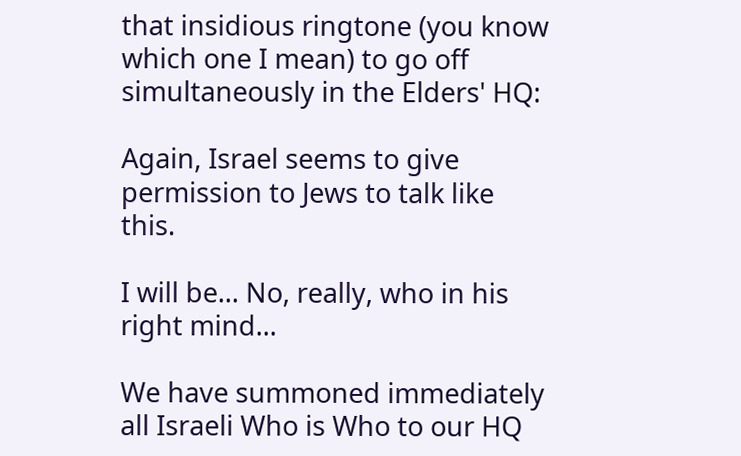that insidious ringtone (you know which one I mean) to go off simultaneously in the Elders' HQ:

Again, Israel seems to give permission to Jews to talk like this.

I will be... No, really, who in his right mind...

We have summoned immediately all Israeli Who is Who to our HQ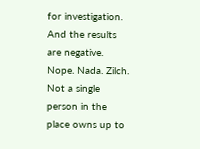for investigation. And the results are negative. Nope. Nada. Zilch. Not a single person in the place owns up to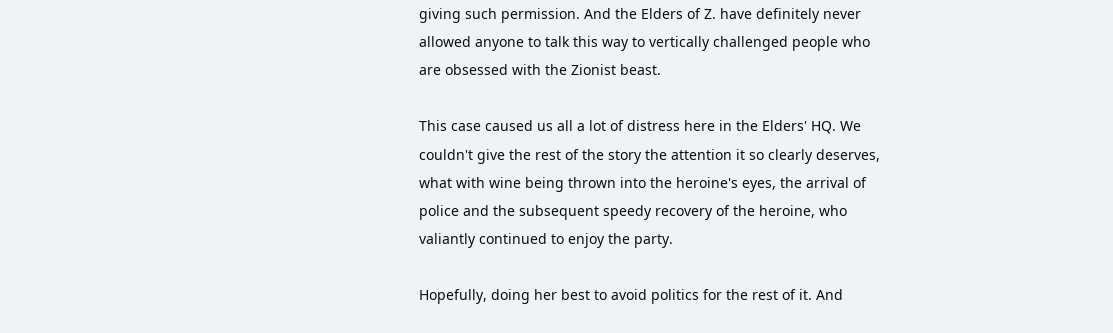giving such permission. And the Elders of Z. have definitely never allowed anyone to talk this way to vertically challenged people who are obsessed with the Zionist beast.

This case caused us all a lot of distress here in the Elders' HQ. We couldn't give the rest of the story the attention it so clearly deserves, what with wine being thrown into the heroine's eyes, the arrival of police and the subsequent speedy recovery of the heroine, who valiantly continued to enjoy the party.

Hopefully, doing her best to avoid politics for the rest of it. And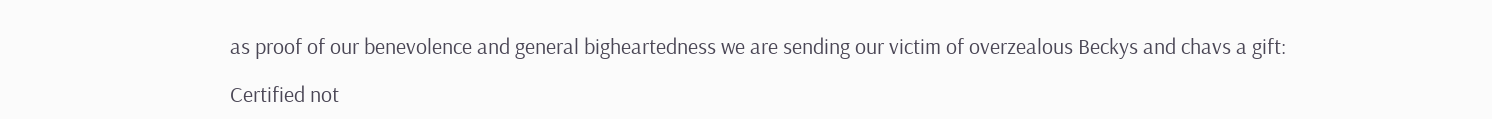as proof of our benevolence and general bigheartedness we are sending our victim of overzealous Beckys and chavs a gift:

Certified not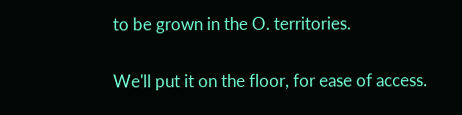to be grown in the O. territories.

We'll put it on the floor, for ease of access.